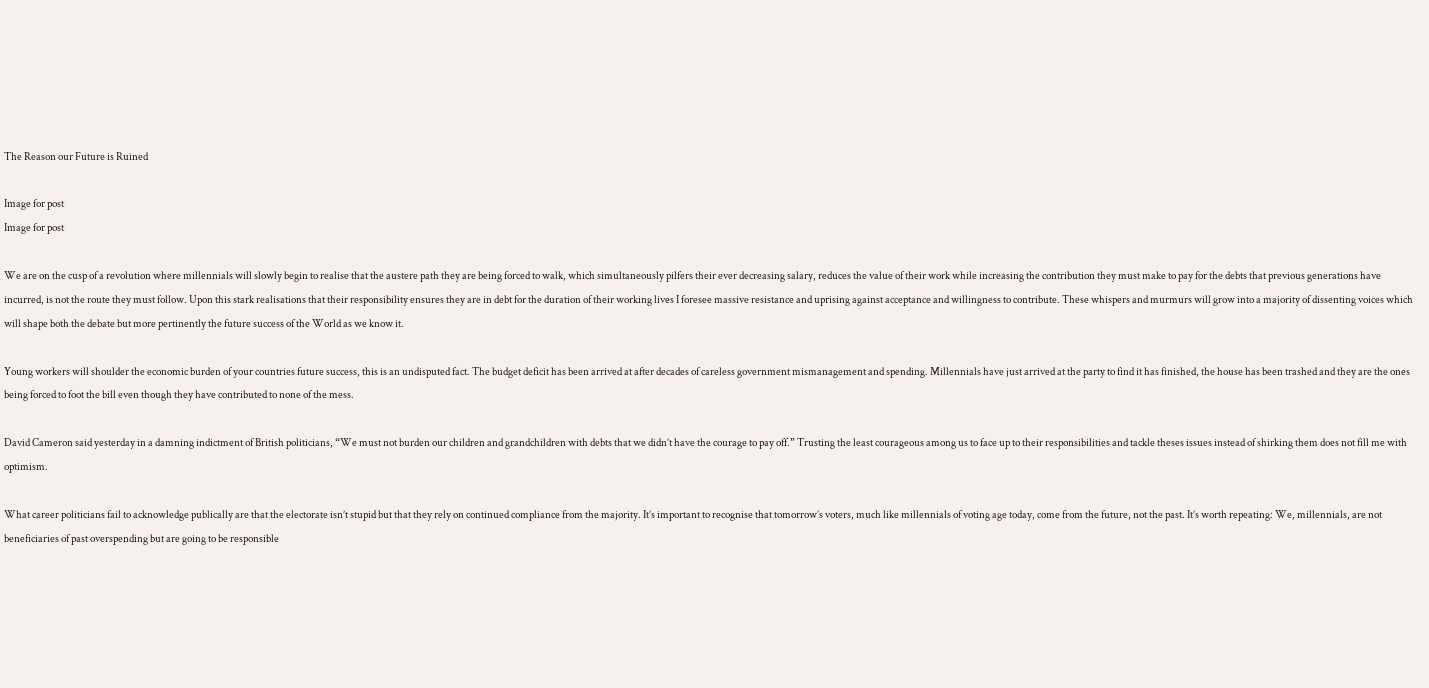The Reason our Future is Ruined

Image for post
Image for post

We are on the cusp of a revolution where millennials will slowly begin to realise that the austere path they are being forced to walk, which simultaneously pilfers their ever decreasing salary, reduces the value of their work while increasing the contribution they must make to pay for the debts that previous generations have incurred, is not the route they must follow. Upon this stark realisations that their responsibility ensures they are in debt for the duration of their working lives I foresee massive resistance and uprising against acceptance and willingness to contribute. These whispers and murmurs will grow into a majority of dissenting voices which will shape both the debate but more pertinently the future success of the World as we know it.

Young workers will shoulder the economic burden of your countries future success, this is an undisputed fact. The budget deficit has been arrived at after decades of careless government mismanagement and spending. Millennials have just arrived at the party to find it has finished, the house has been trashed and they are the ones being forced to foot the bill even though they have contributed to none of the mess.

David Cameron said yesterday in a damning indictment of British politicians, “We must not burden our children and grandchildren with debts that we didn’t have the courage to pay off.” Trusting the least courageous among us to face up to their responsibilities and tackle theses issues instead of shirking them does not fill me with optimism.

What career politicians fail to acknowledge publically are that the electorate isn’t stupid but that they rely on continued compliance from the majority. It’s important to recognise that tomorrow’s voters, much like millennials of voting age today, come from the future, not the past. It’s worth repeating: We, millennials, are not beneficiaries of past overspending but are going to be responsible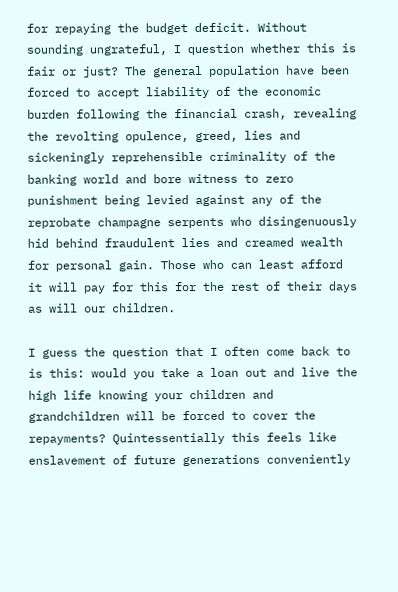for repaying the budget deficit. Without sounding ungrateful, I question whether this is fair or just? The general population have been forced to accept liability of the economic burden following the financial crash, revealing the revolting opulence, greed, lies and sickeningly reprehensible criminality of the banking world and bore witness to zero punishment being levied against any of the reprobate champagne serpents who disingenuously hid behind fraudulent lies and creamed wealth for personal gain. Those who can least afford it will pay for this for the rest of their days as will our children.

I guess the question that I often come back to is this: would you take a loan out and live the high life knowing your children and grandchildren will be forced to cover the repayments? Quintessentially this feels like enslavement of future generations conveniently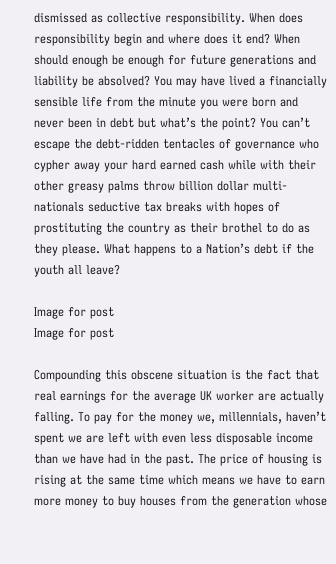dismissed as collective responsibility. When does responsibility begin and where does it end? When should enough be enough for future generations and liability be absolved? You may have lived a financially sensible life from the minute you were born and never been in debt but what’s the point? You can’t escape the debt-ridden tentacles of governance who cypher away your hard earned cash while with their other greasy palms throw billion dollar multi-nationals seductive tax breaks with hopes of prostituting the country as their brothel to do as they please. What happens to a Nation’s debt if the youth all leave?

Image for post
Image for post

Compounding this obscene situation is the fact that real earnings for the average UK worker are actually falling. To pay for the money we, millennials, haven’t spent we are left with even less disposable income than we have had in the past. The price of housing is rising at the same time which means we have to earn more money to buy houses from the generation whose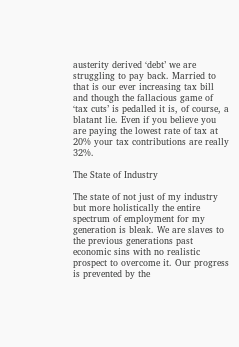austerity derived ‘debt’ we are struggling to pay back. Married to that is our ever increasing tax bill and though the fallacious game of ‘tax cuts’ is pedalled it is, of course, a blatant lie. Even if you believe you are paying the lowest rate of tax at 20% your tax contributions are really 32%.

The State of Industry

The state of not just of my industry but more holistically the entire spectrum of employment for my generation is bleak. We are slaves to the previous generations past economic sins with no realistic prospect to overcome it. Our progress is prevented by the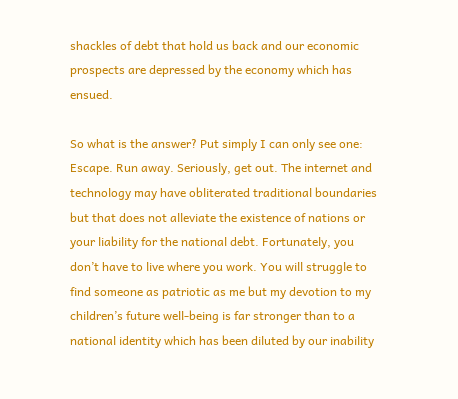shackles of debt that hold us back and our economic prospects are depressed by the economy which has ensued.

So what is the answer? Put simply I can only see one: Escape. Run away. Seriously, get out. The internet and technology may have obliterated traditional boundaries but that does not alleviate the existence of nations or your liability for the national debt. Fortunately, you don’t have to live where you work. You will struggle to find someone as patriotic as me but my devotion to my children’s future well-being is far stronger than to a national identity which has been diluted by our inability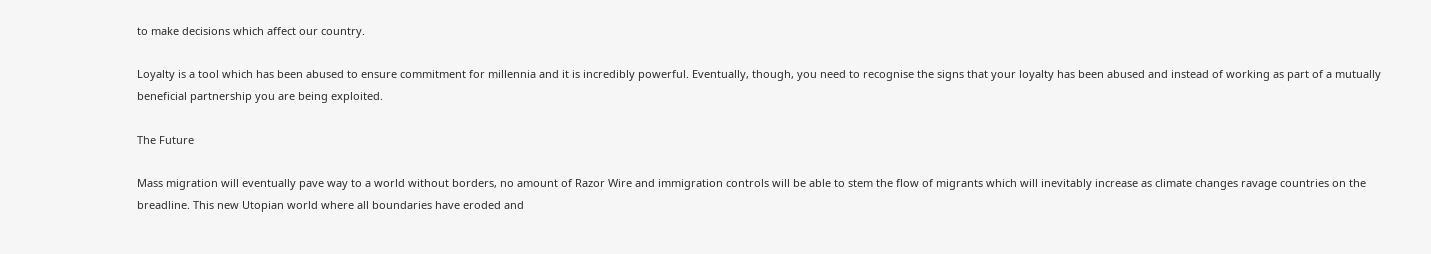to make decisions which affect our country.

Loyalty is a tool which has been abused to ensure commitment for millennia and it is incredibly powerful. Eventually, though, you need to recognise the signs that your loyalty has been abused and instead of working as part of a mutually beneficial partnership you are being exploited.

The Future

Mass migration will eventually pave way to a world without borders, no amount of Razor Wire and immigration controls will be able to stem the flow of migrants which will inevitably increase as climate changes ravage countries on the breadline. This new Utopian world where all boundaries have eroded and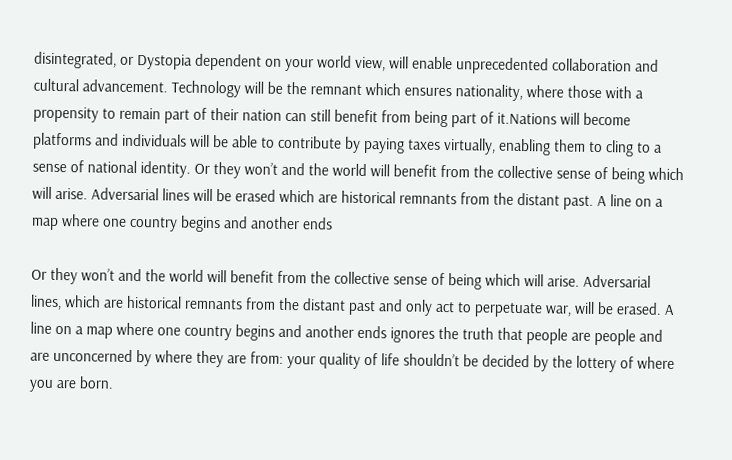disintegrated, or Dystopia dependent on your world view, will enable unprecedented collaboration and cultural advancement. Technology will be the remnant which ensures nationality, where those with a propensity to remain part of their nation can still benefit from being part of it.Nations will become platforms and individuals will be able to contribute by paying taxes virtually, enabling them to cling to a sense of national identity. Or they won’t and the world will benefit from the collective sense of being which will arise. Adversarial lines will be erased which are historical remnants from the distant past. A line on a map where one country begins and another ends

Or they won’t and the world will benefit from the collective sense of being which will arise. Adversarial lines, which are historical remnants from the distant past and only act to perpetuate war, will be erased. A line on a map where one country begins and another ends ignores the truth that people are people and are unconcerned by where they are from: your quality of life shouldn’t be decided by the lottery of where you are born.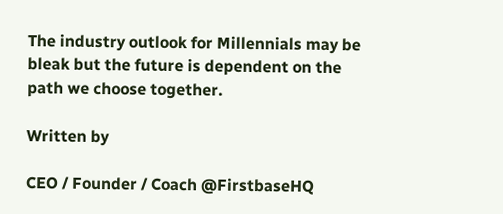The industry outlook for Millennials may be bleak but the future is dependent on the path we choose together.

Written by

CEO / Founder / Coach @FirstbaseHQ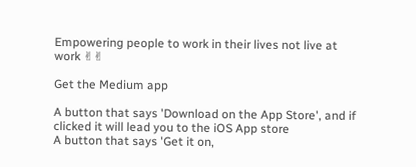Empowering people to work in their lives not live at work ✌✌

Get the Medium app

A button that says 'Download on the App Store', and if clicked it will lead you to the iOS App store
A button that says 'Get it on,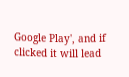Google Play', and if clicked it will lead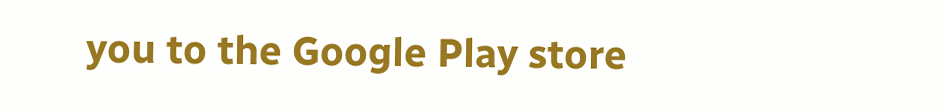you to the Google Play store